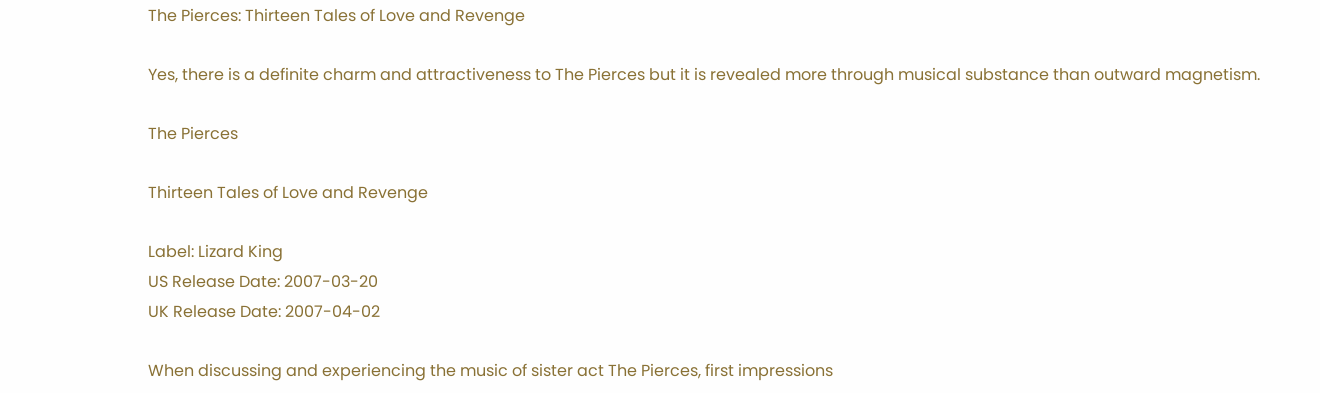The Pierces: Thirteen Tales of Love and Revenge

Yes, there is a definite charm and attractiveness to The Pierces but it is revealed more through musical substance than outward magnetism.

The Pierces

Thirteen Tales of Love and Revenge

Label: Lizard King
US Release Date: 2007-03-20
UK Release Date: 2007-04-02

When discussing and experiencing the music of sister act The Pierces, first impressions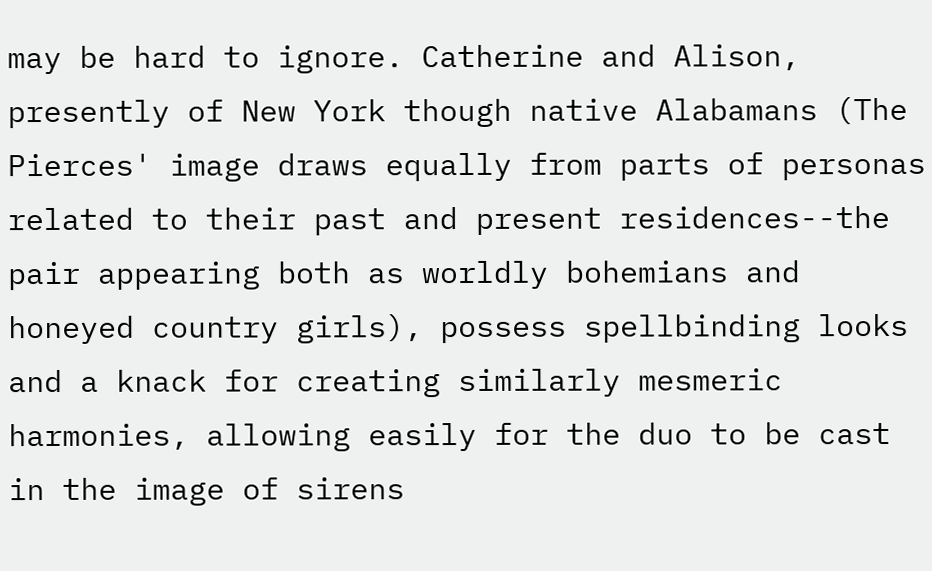may be hard to ignore. Catherine and Alison, presently of New York though native Alabamans (The Pierces' image draws equally from parts of personas related to their past and present residences--the pair appearing both as worldly bohemians and honeyed country girls), possess spellbinding looks and a knack for creating similarly mesmeric harmonies, allowing easily for the duo to be cast in the image of sirens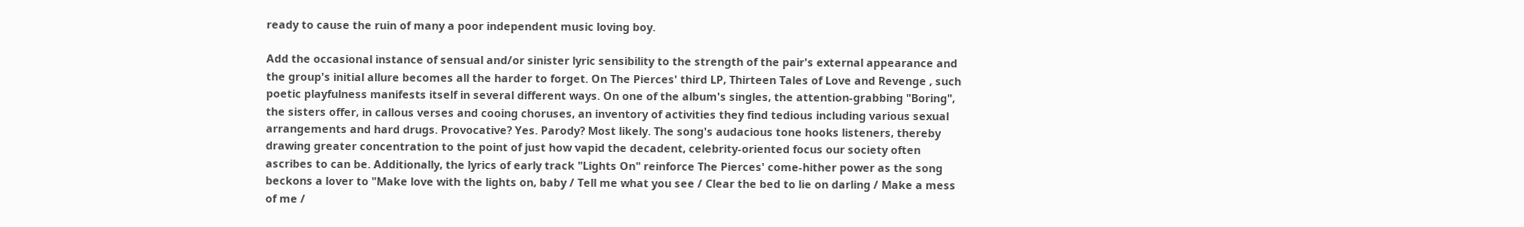ready to cause the ruin of many a poor independent music loving boy.

Add the occasional instance of sensual and/or sinister lyric sensibility to the strength of the pair's external appearance and the group's initial allure becomes all the harder to forget. On The Pierces' third LP, Thirteen Tales of Love and Revenge , such poetic playfulness manifests itself in several different ways. On one of the album's singles, the attention-grabbing "Boring", the sisters offer, in callous verses and cooing choruses, an inventory of activities they find tedious including various sexual arrangements and hard drugs. Provocative? Yes. Parody? Most likely. The song's audacious tone hooks listeners, thereby drawing greater concentration to the point of just how vapid the decadent, celebrity-oriented focus our society often ascribes to can be. Additionally, the lyrics of early track "Lights On" reinforce The Pierces' come-hither power as the song beckons a lover to "Make love with the lights on, baby / Tell me what you see / Clear the bed to lie on darling / Make a mess of me /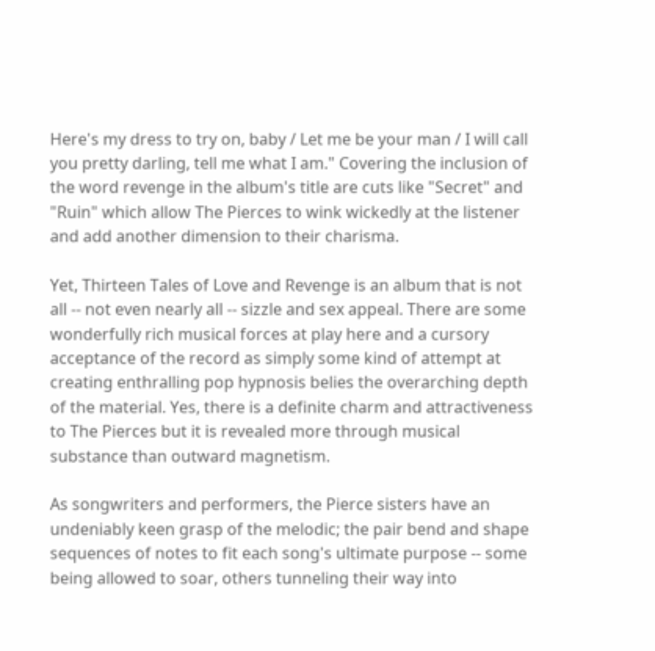Here's my dress to try on, baby / Let me be your man / I will call you pretty darling, tell me what I am." Covering the inclusion of the word revenge in the album's title are cuts like "Secret" and "Ruin" which allow The Pierces to wink wickedly at the listener and add another dimension to their charisma.

Yet, Thirteen Tales of Love and Revenge is an album that is not all -- not even nearly all -- sizzle and sex appeal. There are some wonderfully rich musical forces at play here and a cursory acceptance of the record as simply some kind of attempt at creating enthralling pop hypnosis belies the overarching depth of the material. Yes, there is a definite charm and attractiveness to The Pierces but it is revealed more through musical substance than outward magnetism.

As songwriters and performers, the Pierce sisters have an undeniably keen grasp of the melodic; the pair bend and shape sequences of notes to fit each song's ultimate purpose -- some being allowed to soar, others tunneling their way into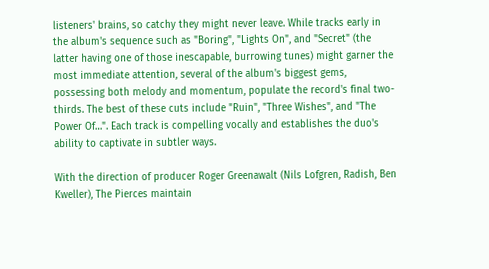listeners' brains, so catchy they might never leave. While tracks early in the album's sequence such as "Boring", "Lights On", and "Secret" (the latter having one of those inescapable, burrowing tunes) might garner the most immediate attention, several of the album's biggest gems, possessing both melody and momentum, populate the record's final two-thirds. The best of these cuts include "Ruin", "Three Wishes", and "The Power Of…". Each track is compelling vocally and establishes the duo's ability to captivate in subtler ways.

With the direction of producer Roger Greenawalt (Nils Lofgren, Radish, Ben Kweller), The Pierces maintain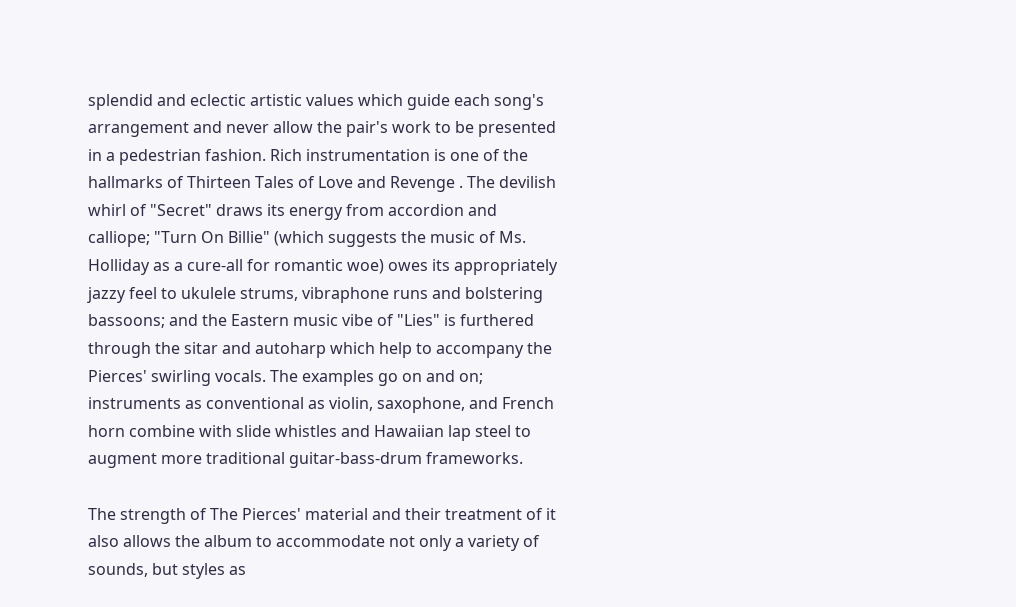splendid and eclectic artistic values which guide each song's arrangement and never allow the pair's work to be presented in a pedestrian fashion. Rich instrumentation is one of the hallmarks of Thirteen Tales of Love and Revenge . The devilish whirl of "Secret" draws its energy from accordion and calliope; "Turn On Billie" (which suggests the music of Ms. Holliday as a cure-all for romantic woe) owes its appropriately jazzy feel to ukulele strums, vibraphone runs and bolstering bassoons; and the Eastern music vibe of "Lies" is furthered through the sitar and autoharp which help to accompany the Pierces' swirling vocals. The examples go on and on; instruments as conventional as violin, saxophone, and French horn combine with slide whistles and Hawaiian lap steel to augment more traditional guitar-bass-drum frameworks.

The strength of The Pierces' material and their treatment of it also allows the album to accommodate not only a variety of sounds, but styles as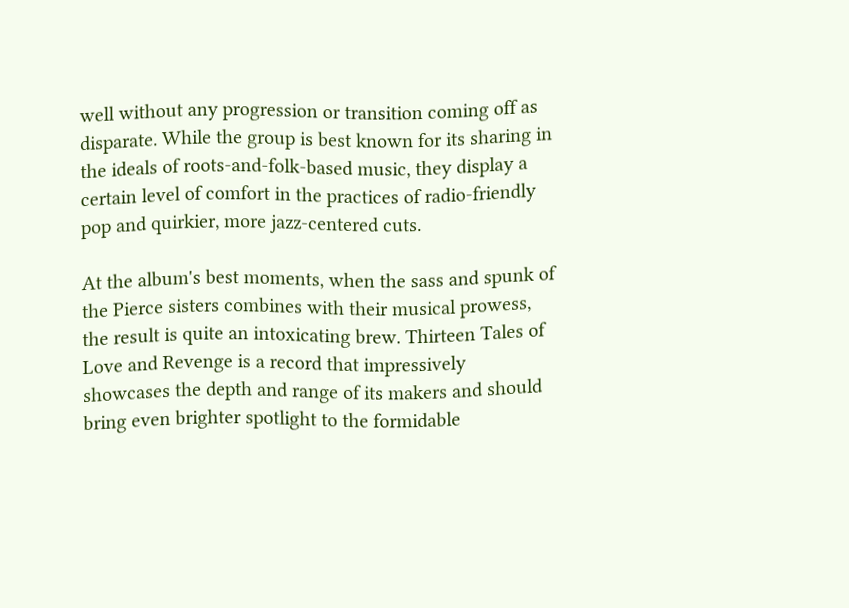well without any progression or transition coming off as disparate. While the group is best known for its sharing in the ideals of roots-and-folk-based music, they display a certain level of comfort in the practices of radio-friendly pop and quirkier, more jazz-centered cuts.

At the album's best moments, when the sass and spunk of the Pierce sisters combines with their musical prowess, the result is quite an intoxicating brew. Thirteen Tales of Love and Revenge is a record that impressively showcases the depth and range of its makers and should bring even brighter spotlight to the formidable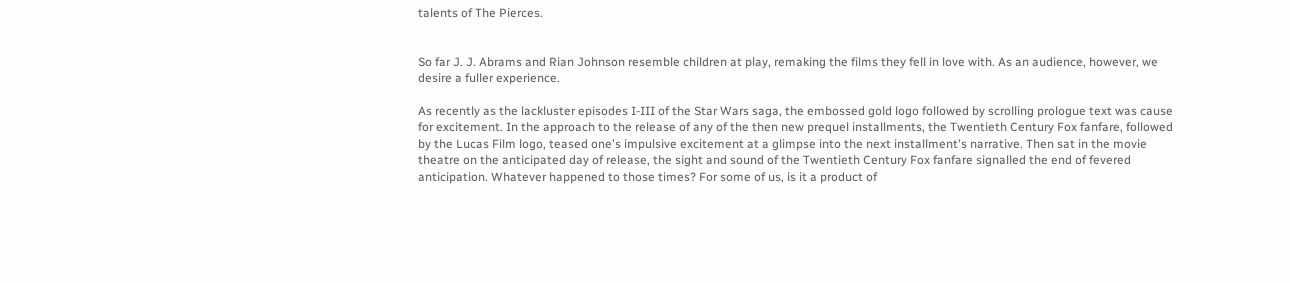talents of The Pierces.


So far J. J. Abrams and Rian Johnson resemble children at play, remaking the films they fell in love with. As an audience, however, we desire a fuller experience.

As recently as the lackluster episodes I-III of the Star Wars saga, the embossed gold logo followed by scrolling prologue text was cause for excitement. In the approach to the release of any of the then new prequel installments, the Twentieth Century Fox fanfare, followed by the Lucas Film logo, teased one's impulsive excitement at a glimpse into the next installment's narrative. Then sat in the movie theatre on the anticipated day of release, the sight and sound of the Twentieth Century Fox fanfare signalled the end of fevered anticipation. Whatever happened to those times? For some of us, is it a product of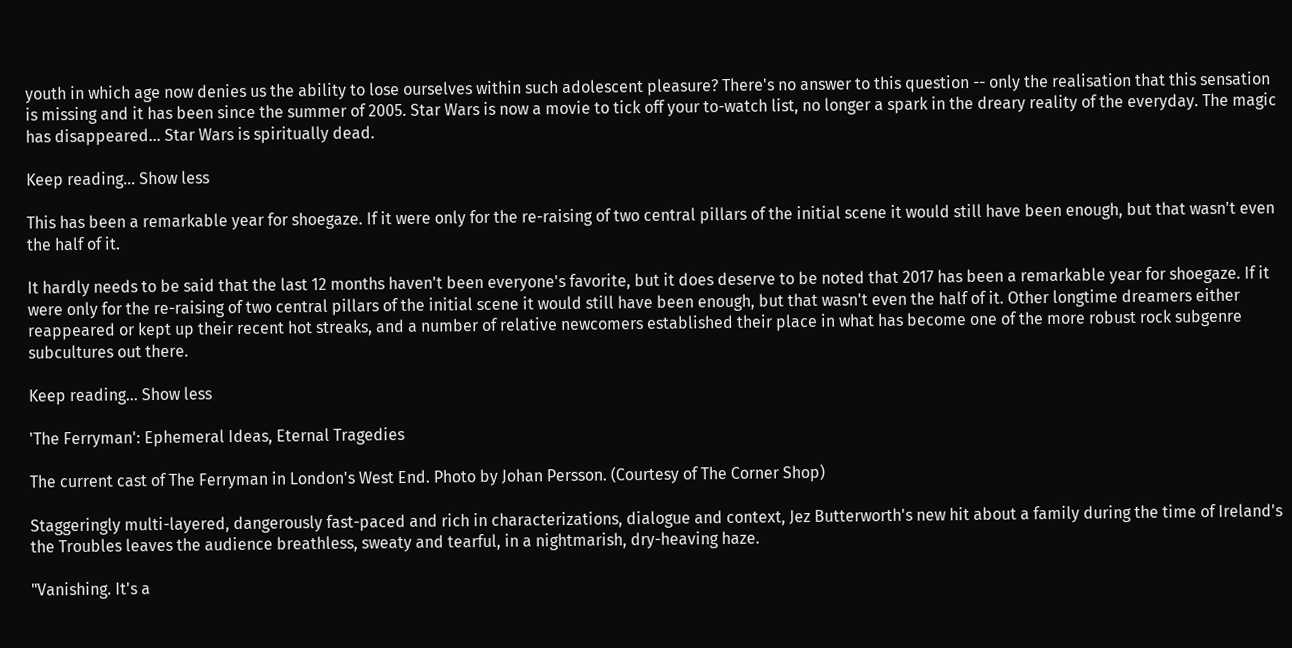youth in which age now denies us the ability to lose ourselves within such adolescent pleasure? There's no answer to this question -- only the realisation that this sensation is missing and it has been since the summer of 2005. Star Wars is now a movie to tick off your to-watch list, no longer a spark in the dreary reality of the everyday. The magic has disappeared… Star Wars is spiritually dead.

Keep reading... Show less

This has been a remarkable year for shoegaze. If it were only for the re-raising of two central pillars of the initial scene it would still have been enough, but that wasn't even the half of it.

It hardly needs to be said that the last 12 months haven't been everyone's favorite, but it does deserve to be noted that 2017 has been a remarkable year for shoegaze. If it were only for the re-raising of two central pillars of the initial scene it would still have been enough, but that wasn't even the half of it. Other longtime dreamers either reappeared or kept up their recent hot streaks, and a number of relative newcomers established their place in what has become one of the more robust rock subgenre subcultures out there.

Keep reading... Show less

'The Ferryman': Ephemeral Ideas, Eternal Tragedies

The current cast of The Ferryman in London's West End. Photo by Johan Persson. (Courtesy of The Corner Shop)

Staggeringly multi-layered, dangerously fast-paced and rich in characterizations, dialogue and context, Jez Butterworth's new hit about a family during the time of Ireland's the Troubles leaves the audience breathless, sweaty and tearful, in a nightmarish, dry-heaving haze.

"Vanishing. It's a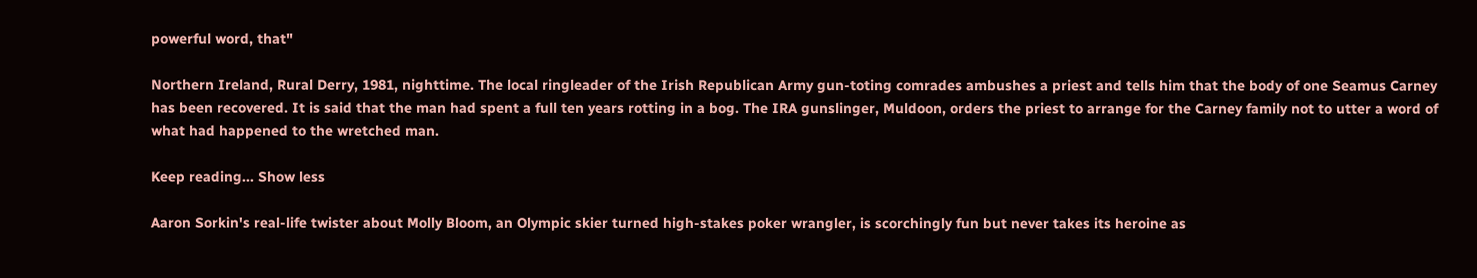powerful word, that"

Northern Ireland, Rural Derry, 1981, nighttime. The local ringleader of the Irish Republican Army gun-toting comrades ambushes a priest and tells him that the body of one Seamus Carney has been recovered. It is said that the man had spent a full ten years rotting in a bog. The IRA gunslinger, Muldoon, orders the priest to arrange for the Carney family not to utter a word of what had happened to the wretched man.

Keep reading... Show less

Aaron Sorkin's real-life twister about Molly Bloom, an Olympic skier turned high-stakes poker wrangler, is scorchingly fun but never takes its heroine as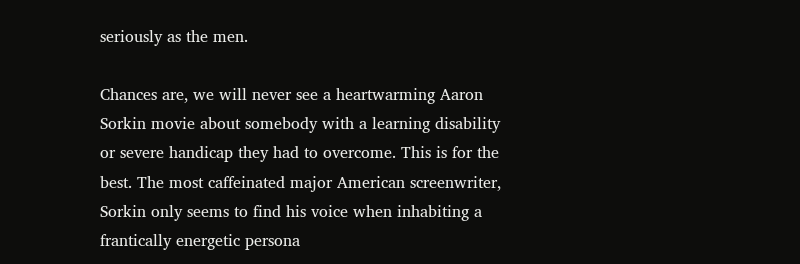seriously as the men.

Chances are, we will never see a heartwarming Aaron Sorkin movie about somebody with a learning disability or severe handicap they had to overcome. This is for the best. The most caffeinated major American screenwriter, Sorkin only seems to find his voice when inhabiting a frantically energetic persona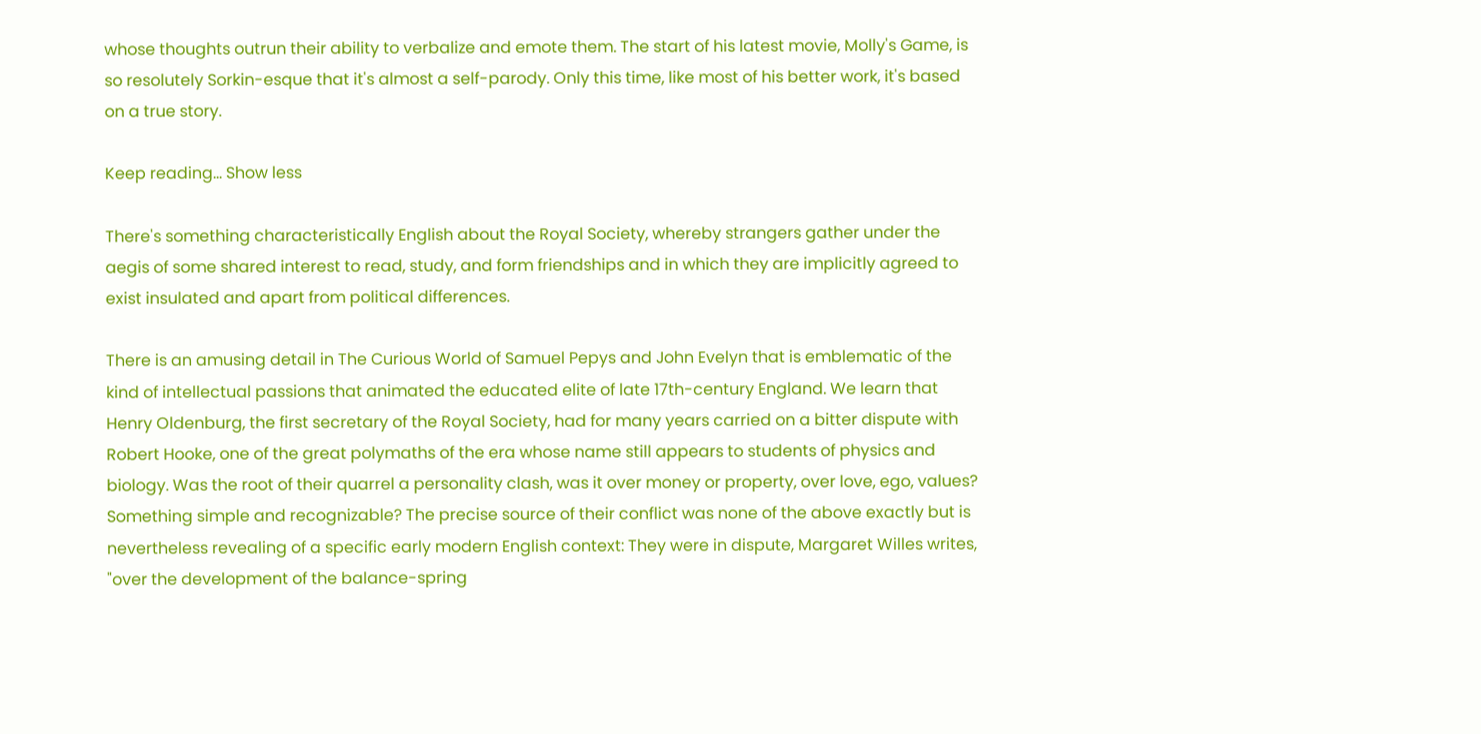whose thoughts outrun their ability to verbalize and emote them. The start of his latest movie, Molly's Game, is so resolutely Sorkin-esque that it's almost a self-parody. Only this time, like most of his better work, it's based on a true story.

Keep reading... Show less

There's something characteristically English about the Royal Society, whereby strangers gather under the aegis of some shared interest to read, study, and form friendships and in which they are implicitly agreed to exist insulated and apart from political differences.

There is an amusing detail in The Curious World of Samuel Pepys and John Evelyn that is emblematic of the kind of intellectual passions that animated the educated elite of late 17th-century England. We learn that Henry Oldenburg, the first secretary of the Royal Society, had for many years carried on a bitter dispute with Robert Hooke, one of the great polymaths of the era whose name still appears to students of physics and biology. Was the root of their quarrel a personality clash, was it over money or property, over love, ego, values? Something simple and recognizable? The precise source of their conflict was none of the above exactly but is nevertheless revealing of a specific early modern English context: They were in dispute, Margaret Willes writes, "over the development of the balance-spring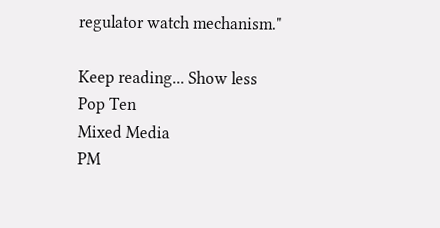regulator watch mechanism."

Keep reading... Show less
Pop Ten
Mixed Media
PM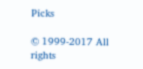Picks

© 1999-2017 All rights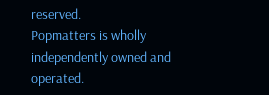reserved.
Popmatters is wholly independently owned and operated.